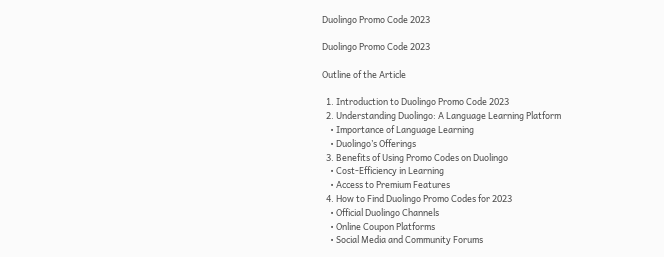Duolingo Promo Code 2023

Duolingo Promo Code 2023

Outline of the Article

  1. Introduction to Duolingo Promo Code 2023
  2. Understanding Duolingo: A Language Learning Platform
    • Importance of Language Learning
    • Duolingo’s Offerings
  3. Benefits of Using Promo Codes on Duolingo
    • Cost-Efficiency in Learning
    • Access to Premium Features
  4. How to Find Duolingo Promo Codes for 2023
    • Official Duolingo Channels
    • Online Coupon Platforms
    • Social Media and Community Forums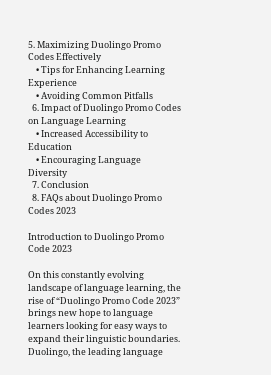5. Maximizing Duolingo Promo Codes Effectively
    • Tips for Enhancing Learning Experience
    • Avoiding Common Pitfalls
  6. Impact of Duolingo Promo Codes on Language Learning
    • Increased Accessibility to Education
    • Encouraging Language Diversity
  7. Conclusion
  8. FAQs about Duolingo Promo Codes 2023

Introduction to Duolingo Promo Code 2023

On this constantly evolving landscape of language learning, the rise of “Duolingo Promo Code 2023” brings new hope to language learners looking for easy ways to expand their linguistic boundaries. Duolingo, the leading language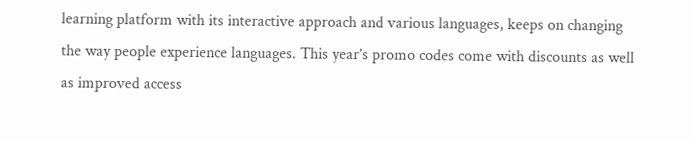learning platform with its interactive approach and various languages, keeps on changing the way people experience languages. This year’s promo codes come with discounts as well as improved access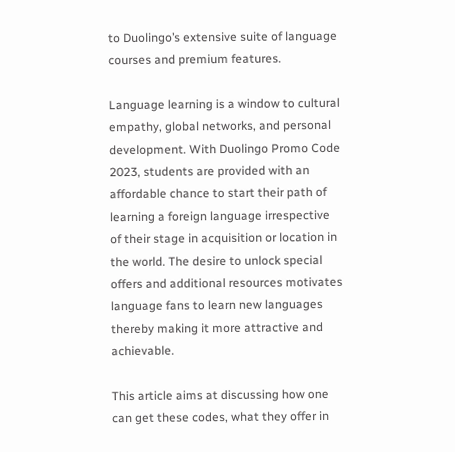to Duolingo’s extensive suite of language courses and premium features.

Language learning is a window to cultural empathy, global networks, and personal development. With Duolingo Promo Code 2023, students are provided with an affordable chance to start their path of learning a foreign language irrespective of their stage in acquisition or location in the world. The desire to unlock special offers and additional resources motivates language fans to learn new languages thereby making it more attractive and achievable.

This article aims at discussing how one can get these codes, what they offer in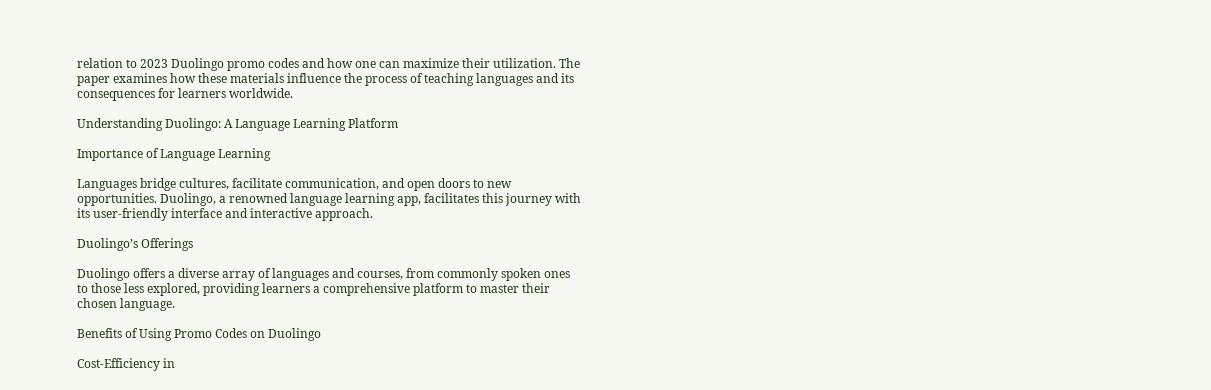relation to 2023 Duolingo promo codes and how one can maximize their utilization. The paper examines how these materials influence the process of teaching languages and its consequences for learners worldwide.

Understanding Duolingo: A Language Learning Platform

Importance of Language Learning

Languages bridge cultures, facilitate communication, and open doors to new opportunities. Duolingo, a renowned language learning app, facilitates this journey with its user-friendly interface and interactive approach.

Duolingo’s Offerings

Duolingo offers a diverse array of languages and courses, from commonly spoken ones to those less explored, providing learners a comprehensive platform to master their chosen language.

Benefits of Using Promo Codes on Duolingo

Cost-Efficiency in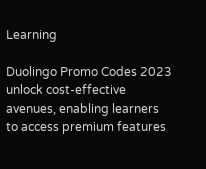Learning

Duolingo Promo Codes 2023 unlock cost-effective avenues, enabling learners to access premium features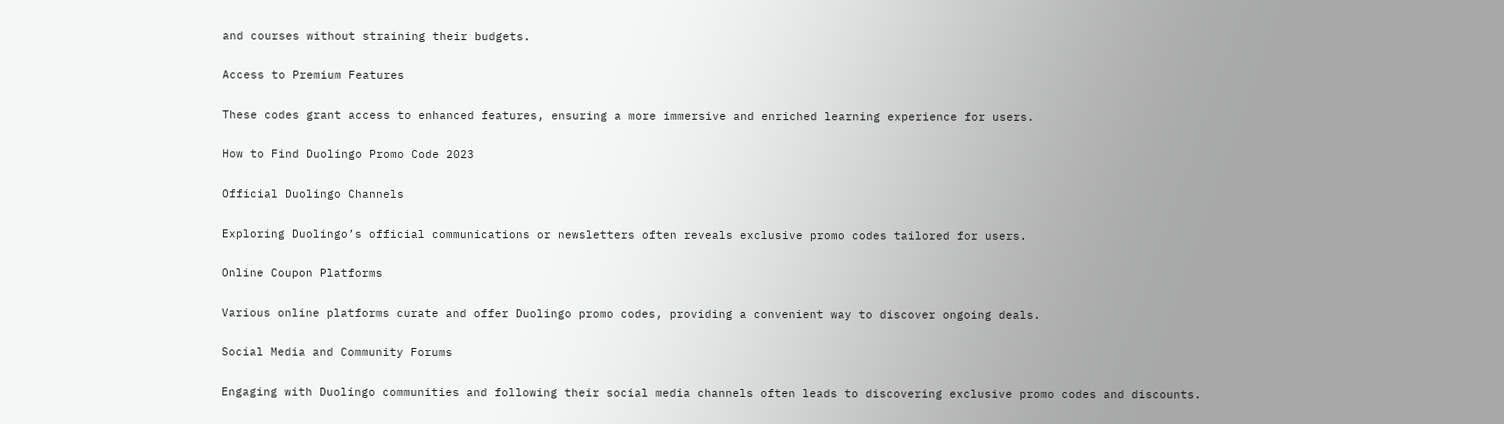and courses without straining their budgets.

Access to Premium Features

These codes grant access to enhanced features, ensuring a more immersive and enriched learning experience for users.

How to Find Duolingo Promo Code 2023

Official Duolingo Channels

Exploring Duolingo’s official communications or newsletters often reveals exclusive promo codes tailored for users.

Online Coupon Platforms

Various online platforms curate and offer Duolingo promo codes, providing a convenient way to discover ongoing deals.

Social Media and Community Forums

Engaging with Duolingo communities and following their social media channels often leads to discovering exclusive promo codes and discounts.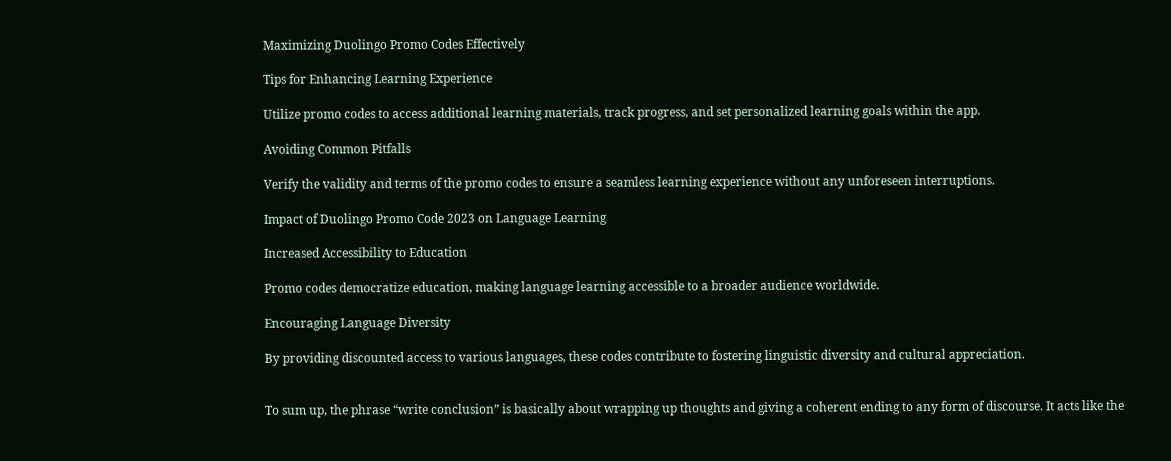Maximizing Duolingo Promo Codes Effectively

Tips for Enhancing Learning Experience

Utilize promo codes to access additional learning materials, track progress, and set personalized learning goals within the app.

Avoiding Common Pitfalls

Verify the validity and terms of the promo codes to ensure a seamless learning experience without any unforeseen interruptions.

Impact of Duolingo Promo Code 2023 on Language Learning

Increased Accessibility to Education

Promo codes democratize education, making language learning accessible to a broader audience worldwide.

Encouraging Language Diversity

By providing discounted access to various languages, these codes contribute to fostering linguistic diversity and cultural appreciation.


To sum up, the phrase “write conclusion” is basically about wrapping up thoughts and giving a coherent ending to any form of discourse. It acts like the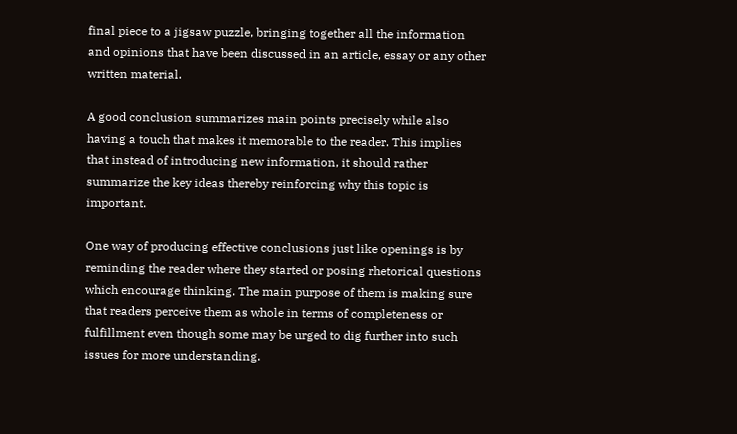final piece to a jigsaw puzzle, bringing together all the information and opinions that have been discussed in an article, essay or any other written material.

A good conclusion summarizes main points precisely while also having a touch that makes it memorable to the reader. This implies that instead of introducing new information, it should rather summarize the key ideas thereby reinforcing why this topic is important.

One way of producing effective conclusions just like openings is by reminding the reader where they started or posing rhetorical questions which encourage thinking. The main purpose of them is making sure that readers perceive them as whole in terms of completeness or fulfillment even though some may be urged to dig further into such issues for more understanding.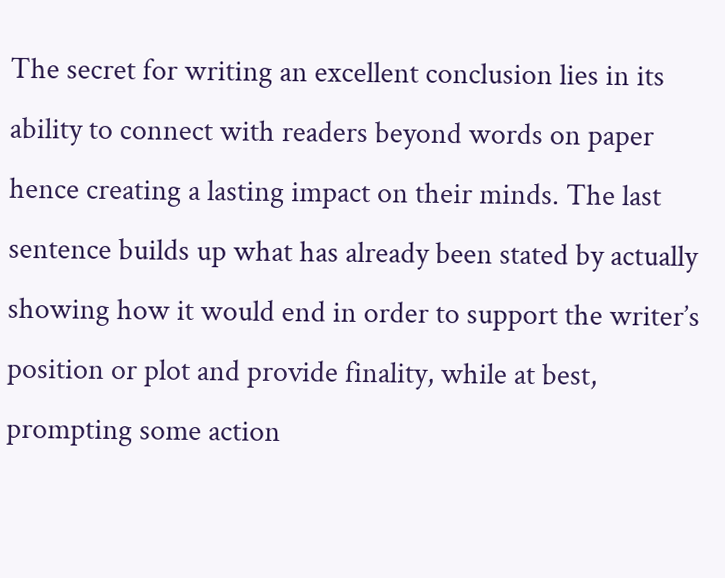The secret for writing an excellent conclusion lies in its ability to connect with readers beyond words on paper hence creating a lasting impact on their minds. The last sentence builds up what has already been stated by actually showing how it would end in order to support the writer’s position or plot and provide finality, while at best, prompting some action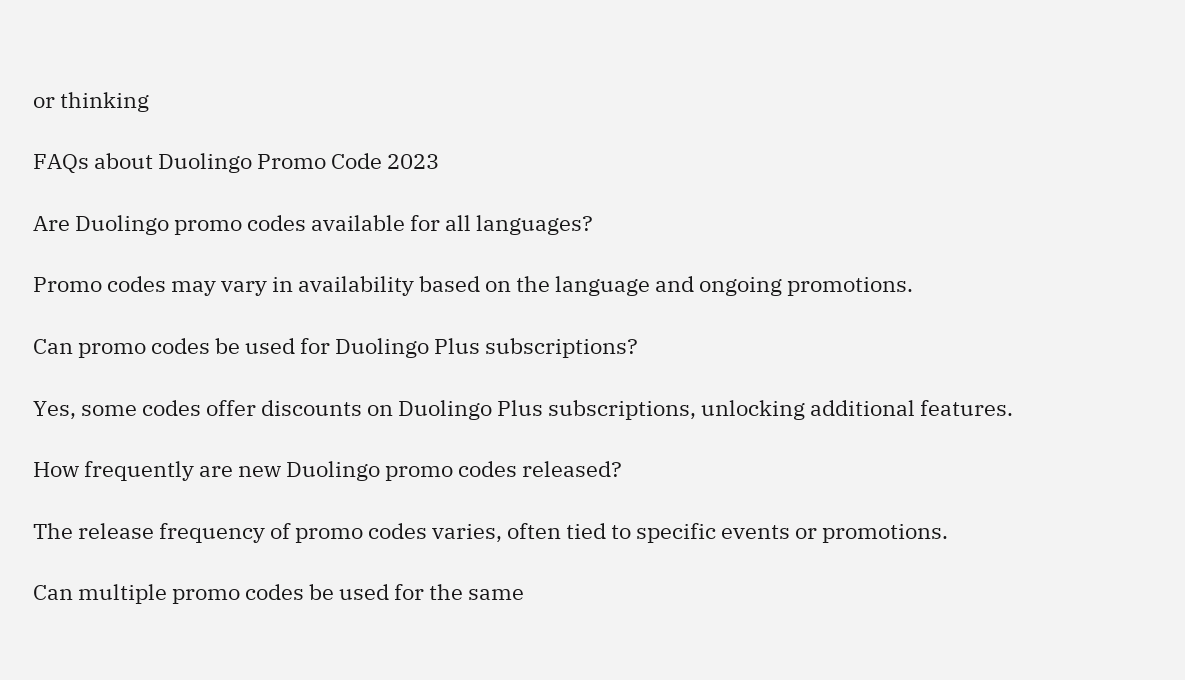or thinking

FAQs about Duolingo Promo Code 2023

Are Duolingo promo codes available for all languages?

Promo codes may vary in availability based on the language and ongoing promotions.

Can promo codes be used for Duolingo Plus subscriptions?

Yes, some codes offer discounts on Duolingo Plus subscriptions, unlocking additional features.

How frequently are new Duolingo promo codes released?

The release frequency of promo codes varies, often tied to specific events or promotions.

Can multiple promo codes be used for the same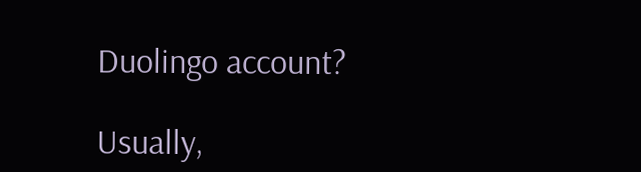Duolingo account?

Usually,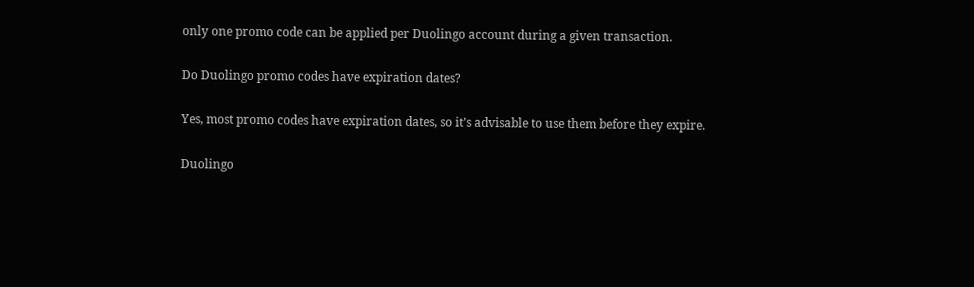only one promo code can be applied per Duolingo account during a given transaction.

Do Duolingo promo codes have expiration dates?

Yes, most promo codes have expiration dates, so it’s advisable to use them before they expire.

Duolingo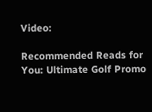Video:

Recommended Reads for You: Ultimate Golf Promo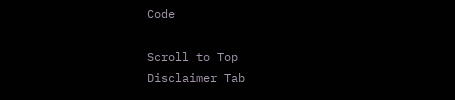Code

Scroll to Top
Disclaimer Tab